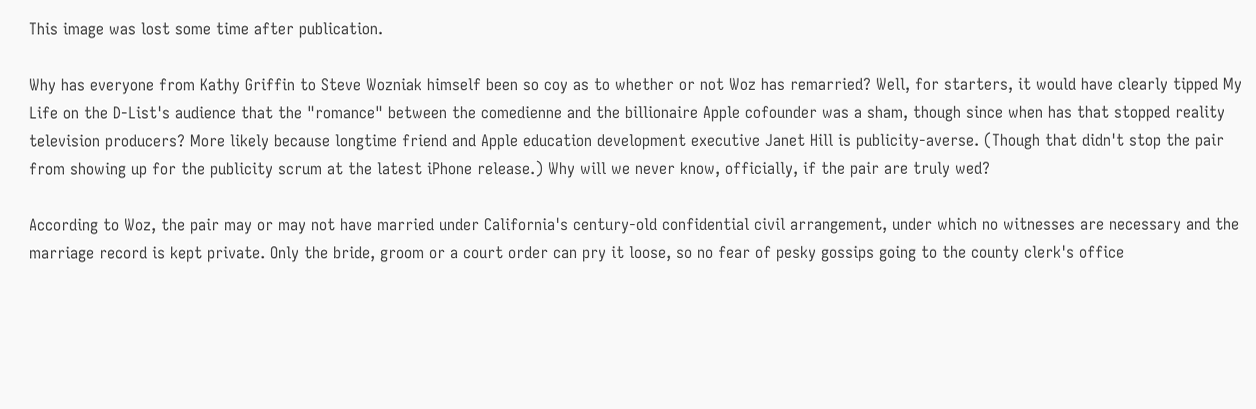This image was lost some time after publication.

Why has everyone from Kathy Griffin to Steve Wozniak himself been so coy as to whether or not Woz has remarried? Well, for starters, it would have clearly tipped My Life on the D-List's audience that the "romance" between the comedienne and the billionaire Apple cofounder was a sham, though since when has that stopped reality television producers? More likely because longtime friend and Apple education development executive Janet Hill is publicity-averse. (Though that didn't stop the pair from showing up for the publicity scrum at the latest iPhone release.) Why will we never know, officially, if the pair are truly wed?

According to Woz, the pair may or may not have married under California's century-old confidential civil arrangement, under which no witnesses are necessary and the marriage record is kept private. Only the bride, groom or a court order can pry it loose, so no fear of pesky gossips going to the county clerk's office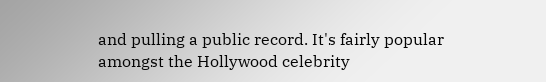and pulling a public record. It's fairly popular amongst the Hollywood celebrity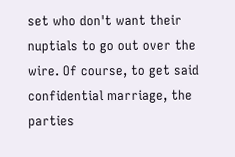set who don't want their nuptials to go out over the wire. Of course, to get said confidential marriage, the parties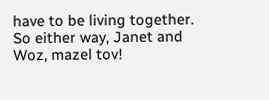have to be living together. So either way, Janet and Woz, mazel tov!